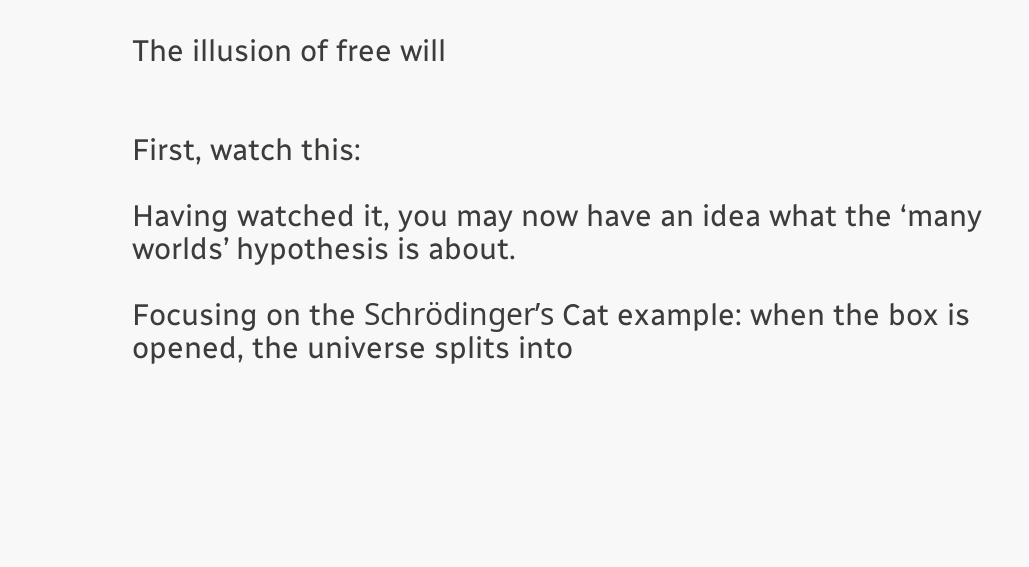The illusion of free will


First, watch this:

Having watched it, you may now have an idea what the ‘many worlds’ hypothesis is about.

Focusing on the Schrödinger’s Cat example: when the box is opened, the universe splits into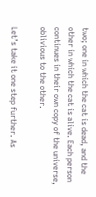two; one in which the cat is dead, and the other in which the cat is alive. Each person continues in their own copy of the universe, oblivious to the other.

Let’s take it one step further. As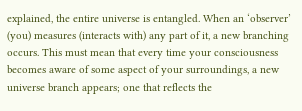explained, the entire universe is entangled. When an ‘observer’ (you) measures (interacts with) any part of it, a new branching occurs. This must mean that every time your consciousness becomes aware of some aspect of your surroundings, a new universe branch appears; one that reflects the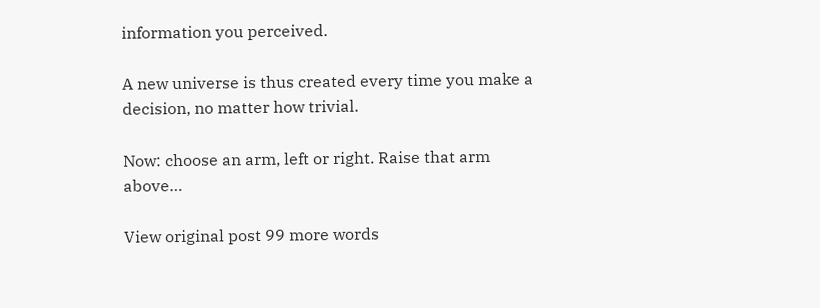information you perceived.

A new universe is thus created every time you make a decision, no matter how trivial.

Now: choose an arm, left or right. Raise that arm above…

View original post 99 more words